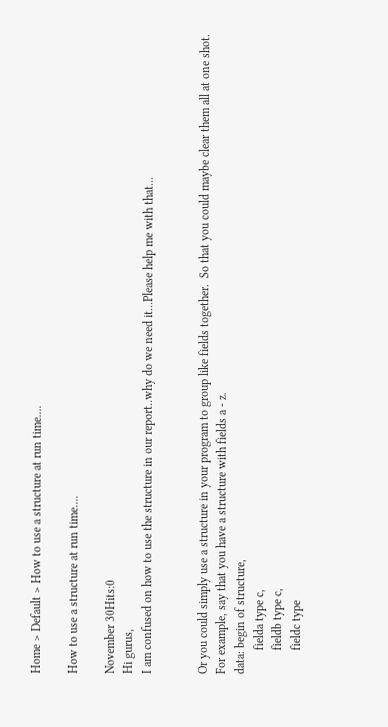Home > Default > How to use a structure at run time....

How to use a structure at run time....

November 30Hits:0
Hi gurus,
I am confused on how to use the structure in our report..why do we need it...Please help me with that...


Or you could simply use a structure in your program to group like fields together.  So that you could maybe clear them all at one shot.
For example, say that you have a structure with fields a - z.
data: begin of structure,
        fielda type c,
        fieldb type c,
        fieldc type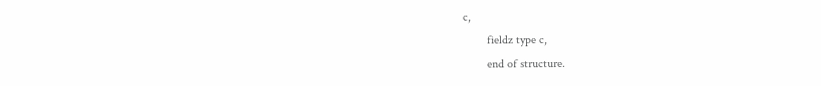c,
        fieldz type c,
        end of structure.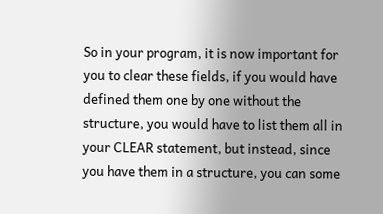So in your program, it is now important for you to clear these fields, if you would have defined them one by one without the structure, you would have to list them all in your CLEAR statement, but instead, since you have them in a structure, you can some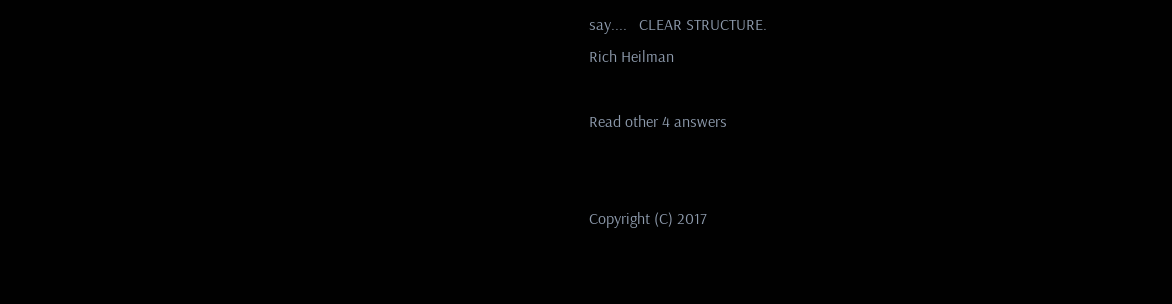say....   CLEAR STRUCTURE.
Rich Heilman

Read other 4 answers


Copyright (C) 2017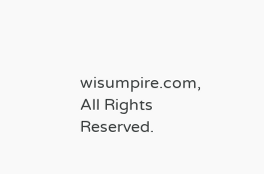wisumpire.com, All Rights Reserved.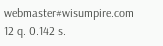webmaster#wisumpire.com 12 q. 0.142 s.